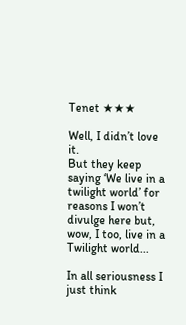Tenet ★★★

Well, I didn’t love it.
But they keep saying ‘We live in a twilight world’ for reasons I won’t divulge here but, wow, I too, live in a Twilight world...

In all seriousness I just think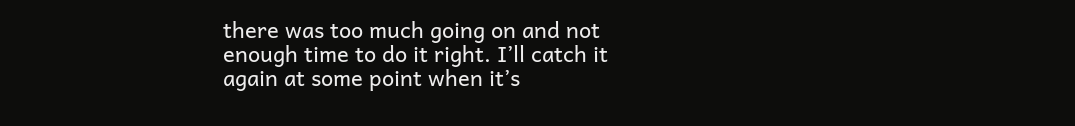there was too much going on and not enough time to do it right. I’ll catch it again at some point when it’s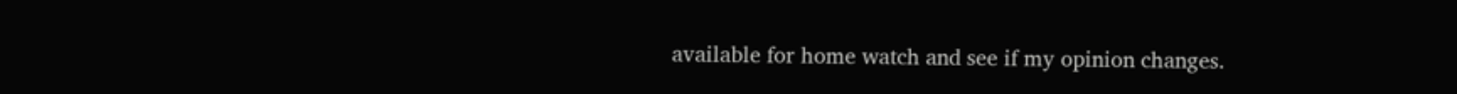available for home watch and see if my opinion changes.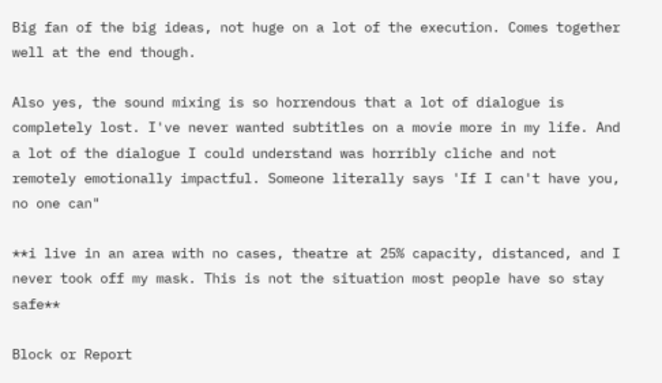Big fan of the big ideas, not huge on a lot of the execution. Comes together well at the end though.

Also yes, the sound mixing is so horrendous that a lot of dialogue is completely lost. I've never wanted subtitles on a movie more in my life. And a lot of the dialogue I could understand was horribly cliche and not remotely emotionally impactful. Someone literally says 'If I can't have you, no one can"

**i live in an area with no cases, theatre at 25% capacity, distanced, and I never took off my mask. This is not the situation most people have so stay safe**

Block or Report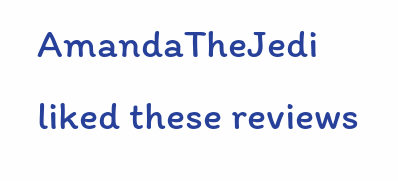AmandaTheJedi liked these reviews